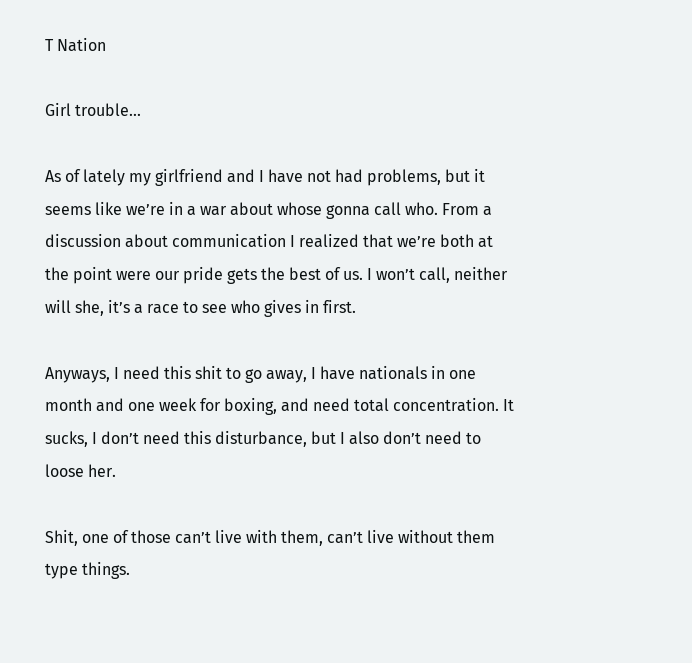T Nation

Girl trouble...

As of lately my girlfriend and I have not had problems, but it seems like we’re in a war about whose gonna call who. From a discussion about communication I realized that we’re both at the point were our pride gets the best of us. I won’t call, neither will she, it’s a race to see who gives in first.

Anyways, I need this shit to go away, I have nationals in one month and one week for boxing, and need total concentration. It sucks, I don’t need this disturbance, but I also don’t need to loose her.

Shit, one of those can’t live with them, can’t live without them type things.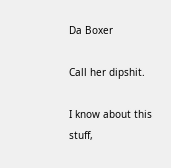Da Boxer

Call her dipshit.

I know about this stuff,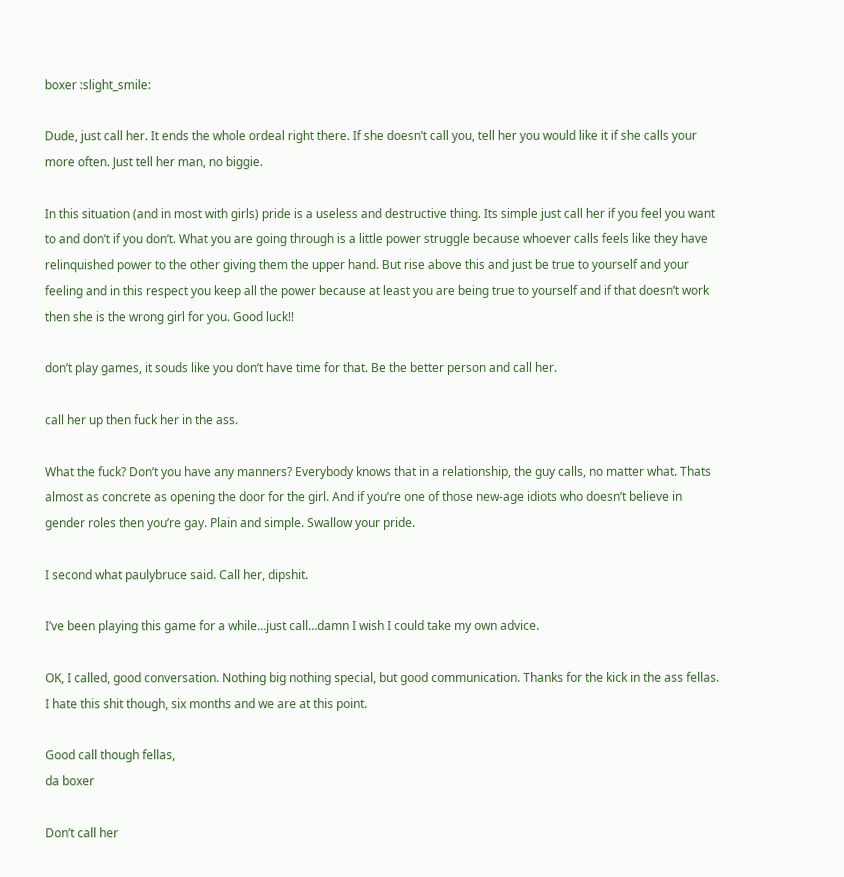boxer :slight_smile:

Dude, just call her. It ends the whole ordeal right there. If she doesn’t call you, tell her you would like it if she calls your more often. Just tell her man, no biggie.

In this situation (and in most with girls) pride is a useless and destructive thing. Its simple just call her if you feel you want to and don’t if you don’t. What you are going through is a little power struggle because whoever calls feels like they have relinquished power to the other giving them the upper hand. But rise above this and just be true to yourself and your feeling and in this respect you keep all the power because at least you are being true to yourself and if that doesn’t work then she is the wrong girl for you. Good luck!!

don’t play games, it souds like you don’t have time for that. Be the better person and call her.

call her up then fuck her in the ass.

What the fuck? Don’t you have any manners? Everybody knows that in a relationship, the guy calls, no matter what. Thats almost as concrete as opening the door for the girl. And if you’re one of those new-age idiots who doesn’t believe in gender roles then you’re gay. Plain and simple. Swallow your pride.

I second what paulybruce said. Call her, dipshit.

I’ve been playing this game for a while…just call…damn I wish I could take my own advice.

OK, I called, good conversation. Nothing big nothing special, but good communication. Thanks for the kick in the ass fellas. I hate this shit though, six months and we are at this point.

Good call though fellas,
da boxer

Don’t call her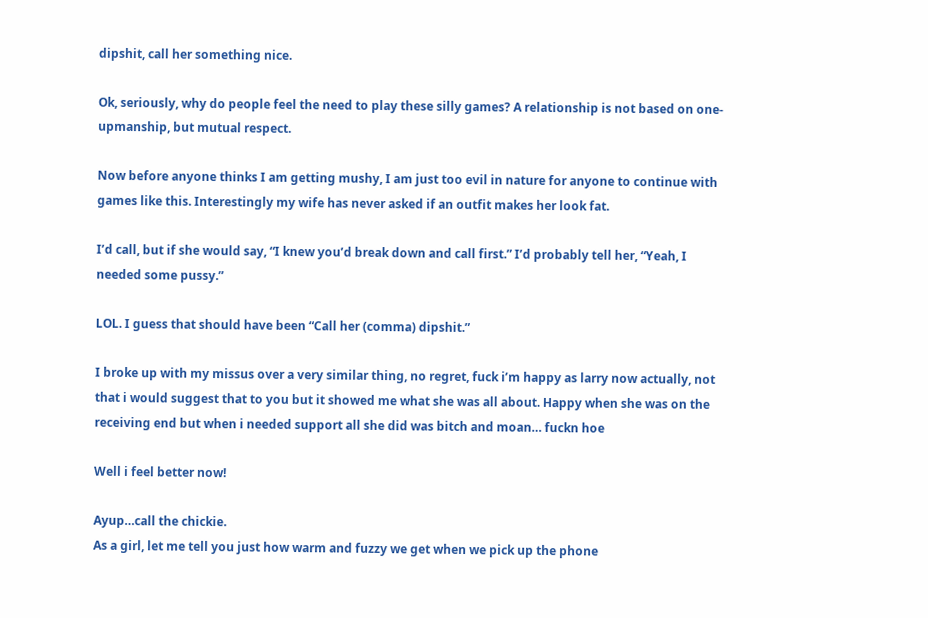dipshit, call her something nice.

Ok, seriously, why do people feel the need to play these silly games? A relationship is not based on one-upmanship, but mutual respect.

Now before anyone thinks I am getting mushy, I am just too evil in nature for anyone to continue with games like this. Interestingly my wife has never asked if an outfit makes her look fat.

I’d call, but if she would say, “I knew you’d break down and call first.” I’d probably tell her, “Yeah, I needed some pussy.”

LOL. I guess that should have been “Call her (comma) dipshit.”

I broke up with my missus over a very similar thing, no regret, fuck i’m happy as larry now actually, not that i would suggest that to you but it showed me what she was all about. Happy when she was on the receiving end but when i needed support all she did was bitch and moan… fuckn hoe

Well i feel better now!

Ayup…call the chickie.
As a girl, let me tell you just how warm and fuzzy we get when we pick up the phone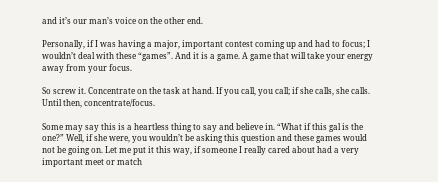and it’s our man’s voice on the other end.

Personally, if I was having a major, important contest coming up and had to focus; I wouldn’t deal with these “games”. And it is a game. A game that will take your energy away from your focus.

So screw it. Concentrate on the task at hand. If you call, you call; if she calls, she calls. Until then, concentrate/focus.

Some may say this is a heartless thing to say and believe in. “What if this gal is the one?” Well, if she were, you wouldn’t be asking this question and these games would not be going on. Let me put it this way, if someone I really cared about had a very important meet or match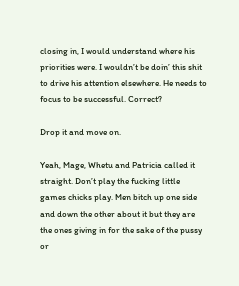closing in, I would understand where his priorities were. I wouldn’t be doin’ this shit to drive his attention elsewhere. He needs to focus to be successful. Correct?

Drop it and move on.

Yeah, Mage, Whetu and Patricia called it straight. Don’t play the fucking little games chicks play. Men bitch up one side and down the other about it but they are the ones giving in for the sake of the pussy or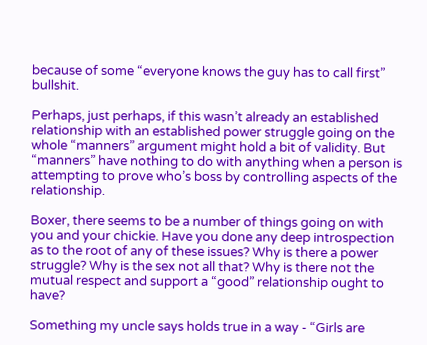because of some “everyone knows the guy has to call first” bullshit.

Perhaps, just perhaps, if this wasn’t already an established relationship with an established power struggle going on the whole “manners” argument might hold a bit of validity. But “manners” have nothing to do with anything when a person is attempting to prove who’s boss by controlling aspects of the relationship.

Boxer, there seems to be a number of things going on with you and your chickie. Have you done any deep introspection as to the root of any of these issues? Why is there a power struggle? Why is the sex not all that? Why is there not the mutual respect and support a “good” relationship ought to have?

Something my uncle says holds true in a way - “Girls are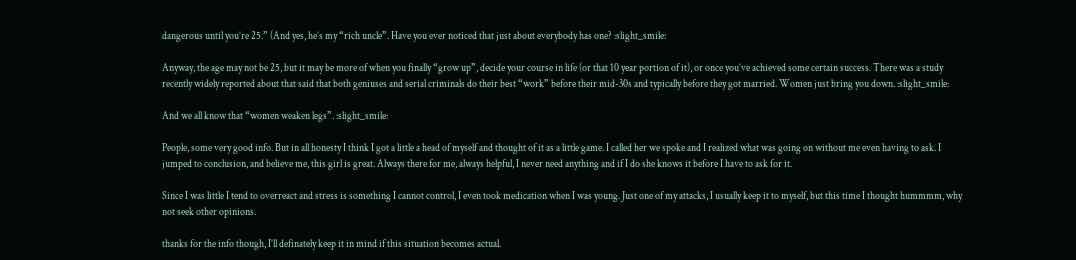dangerous until you’re 25.” (And yes, he’s my “rich uncle”. Have you ever noticed that just about everybody has one? :slight_smile:

Anyway, the age may not be 25, but it may be more of when you finally “grow up”, decide your course in life (or that 10 year portion of it), or once you’ve achieved some certain success. There was a study recently widely reported about that said that both geniuses and serial criminals do their best “work” before their mid-30s and typically before they got married. Women just bring you down. :slight_smile:

And we all know that “women weaken legs”. :slight_smile:

People, some very good info. But in all honesty I think I got a little a head of myself and thought of it as a little game. I called her we spoke and I realized what was going on without me even having to ask. I jumped to conclusion, and believe me, this girl is great. Always there for me, always helpful, I never need anything and if I do she knows it before I have to ask for it.

Since I was little I tend to overreact and stress is something I cannot control, I even took medication when I was young. Just one of my attacks, I usually keep it to myself, but this time I thought hummmm, why not seek other opinions.

thanks for the info though, I’ll definately keep it in mind if this situation becomes actual.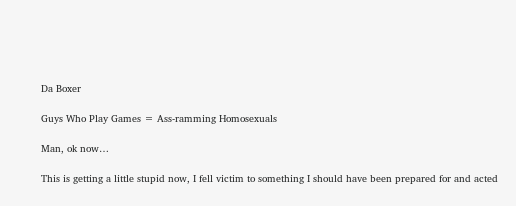Da Boxer

Guys Who Play Games = Ass-ramming Homosexuals

Man, ok now…

This is getting a little stupid now, I fell victim to something I should have been prepared for and acted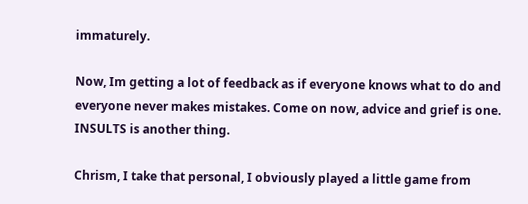immaturely.

Now, Im getting a lot of feedback as if everyone knows what to do and everyone never makes mistakes. Come on now, advice and grief is one. INSULTS is another thing.

Chrism, I take that personal, I obviously played a little game from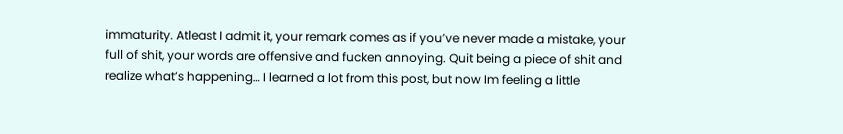immaturity. Atleast I admit it, your remark comes as if you’ve never made a mistake, your full of shit, your words are offensive and fucken annoying. Quit being a piece of shit and realize what’s happening… I learned a lot from this post, but now Im feeling a little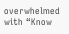overwhelmed with “Know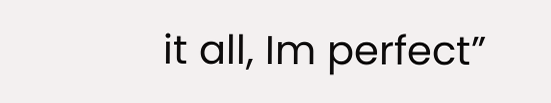it all, Im perfect”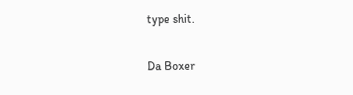type shit.

Da Boxer